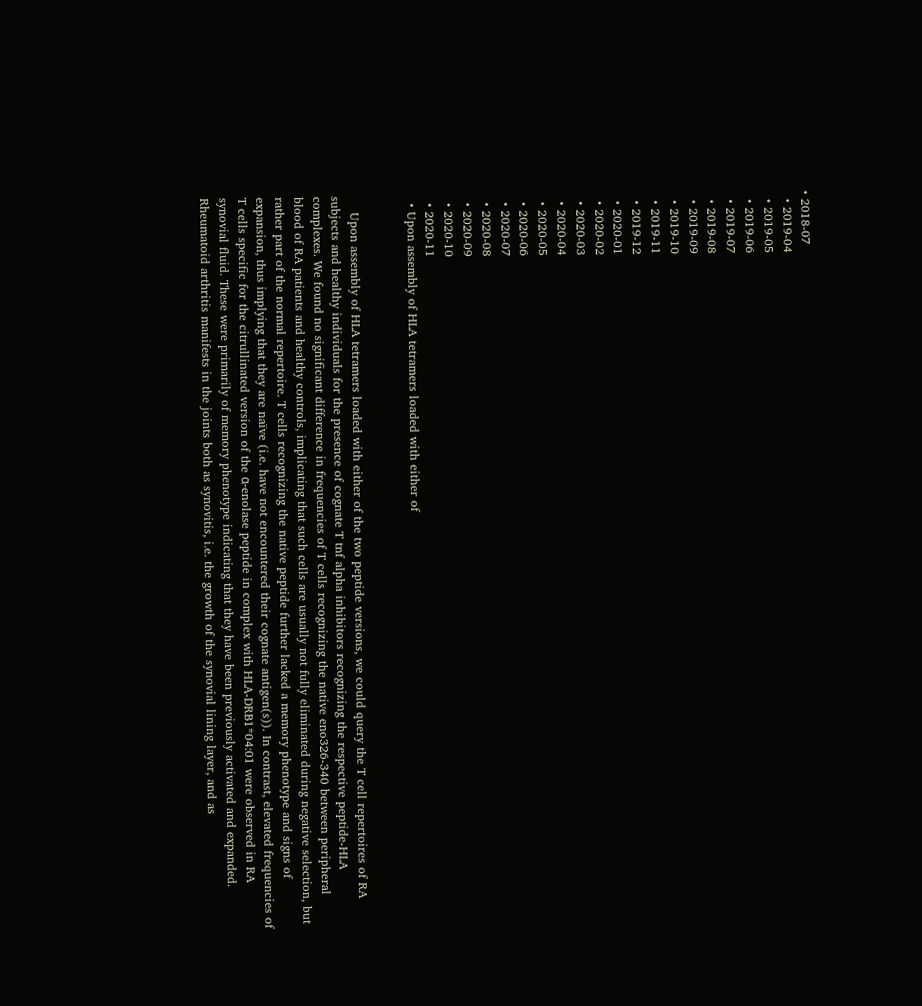• 2018-07
  • 2019-04
  • 2019-05
  • 2019-06
  • 2019-07
  • 2019-08
  • 2019-09
  • 2019-10
  • 2019-11
  • 2019-12
  • 2020-01
  • 2020-02
  • 2020-03
  • 2020-04
  • 2020-05
  • 2020-06
  • 2020-07
  • 2020-08
  • 2020-09
  • 2020-10
  • 2020-11
  • Upon assembly of HLA tetramers loaded with either of


    Upon assembly of HLA tetramers loaded with either of the two peptide versions, we could query the T cell repertoires of RA subjects and healthy individuals for the presence of cognate T tnf alpha inhibitors recognizing the respective peptide-HLA complexes. We found no significant difference in frequencies of T cells recognizing the native eno326-340 between peripheral blood of RA patients and healthy controls, implicating that such cells are usually not fully eliminated during negative selection, but rather part of the normal repertoire. T cells recognizing the native peptide further lacked a memory phenotype and signs of expansion, thus implying that they are naïve (i.e. have not encountered their cognate antigen(s)). In contrast, elevated frequencies of T cells specific for the citrullinated version of the α-enolase peptide in complex with HLA-DRB1*04:01 were observed in RA synovial fluid. These were primarily of memory phenotype indicating that they have been previously activated and expanded. Rheumatoid arthritis manifests in the joints both as synovitis, i.e. the growth of the synovial lining layer, and as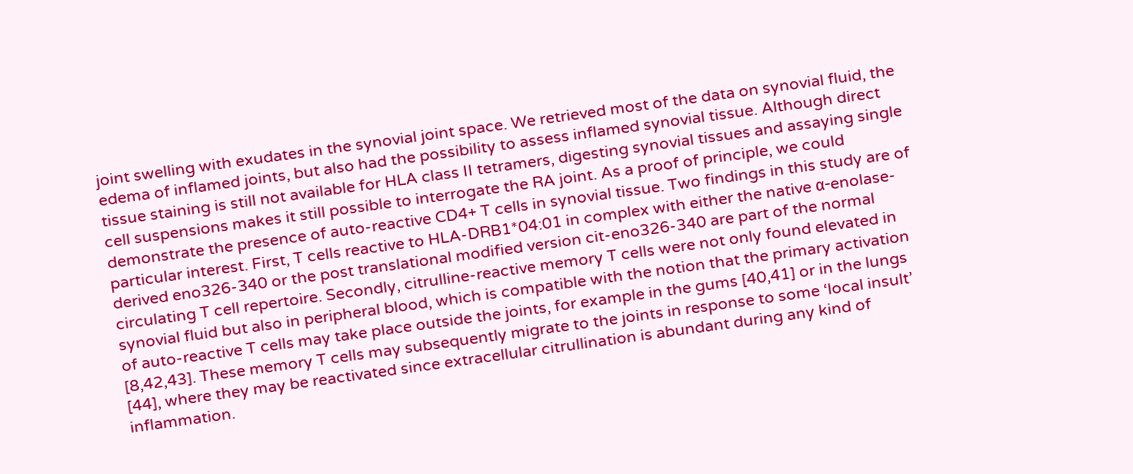joint swelling with exudates in the synovial joint space. We retrieved most of the data on synovial fluid, the edema of inflamed joints, but also had the possibility to assess inflamed synovial tissue. Although direct tissue staining is still not available for HLA class II tetramers, digesting synovial tissues and assaying single cell suspensions makes it still possible to interrogate the RA joint. As a proof of principle, we could demonstrate the presence of auto-reactive CD4+ T cells in synovial tissue. Two findings in this study are of particular interest. First, T cells reactive to HLA-DRB1*04:01 in complex with either the native α-enolase-derived eno326-340 or the post translational modified version cit-eno326-340 are part of the normal circulating T cell repertoire. Secondly, citrulline-reactive memory T cells were not only found elevated in synovial fluid but also in peripheral blood, which is compatible with the notion that the primary activation of auto-reactive T cells may take place outside the joints, for example in the gums [40,41] or in the lungs [8,42,43]. These memory T cells may subsequently migrate to the joints in response to some ‘local insult’ [44], where they may be reactivated since extracellular citrullination is abundant during any kind of inflammation.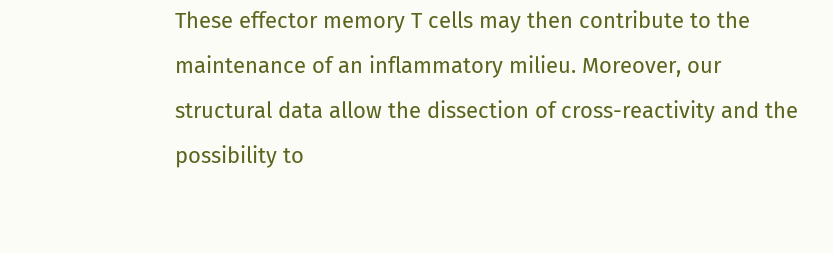These effector memory T cells may then contribute to the maintenance of an inflammatory milieu. Moreover, our structural data allow the dissection of cross-reactivity and the possibility to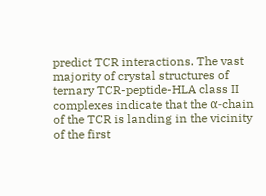predict TCR interactions. The vast majority of crystal structures of ternary TCR-peptide-HLA class II complexes indicate that the α-chain of the TCR is landing in the vicinity of the first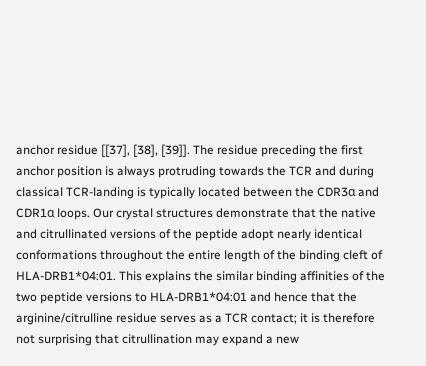anchor residue [[37], [38], [39]]. The residue preceding the first anchor position is always protruding towards the TCR and during classical TCR-landing is typically located between the CDR3α and CDR1α loops. Our crystal structures demonstrate that the native and citrullinated versions of the peptide adopt nearly identical conformations throughout the entire length of the binding cleft of HLA-DRB1*04:01. This explains the similar binding affinities of the two peptide versions to HLA-DRB1*04:01 and hence that the arginine/citrulline residue serves as a TCR contact; it is therefore not surprising that citrullination may expand a new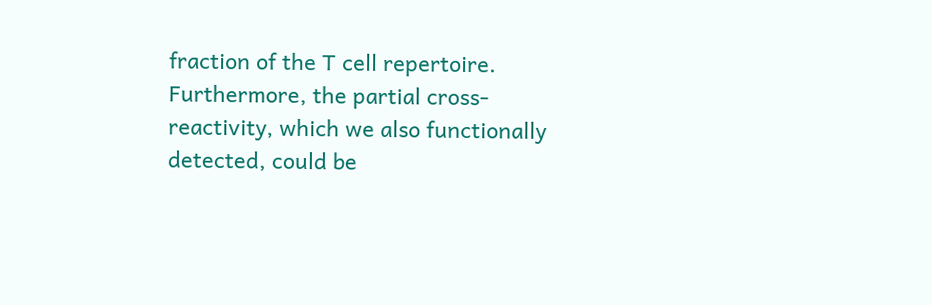fraction of the T cell repertoire. Furthermore, the partial cross-reactivity, which we also functionally detected, could be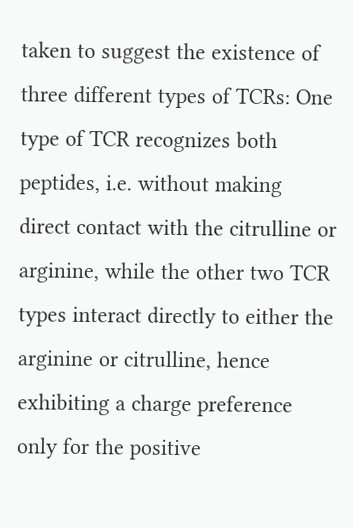taken to suggest the existence of three different types of TCRs: One type of TCR recognizes both peptides, i.e. without making direct contact with the citrulline or arginine, while the other two TCR types interact directly to either the arginine or citrulline, hence exhibiting a charge preference only for the positive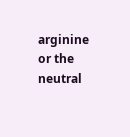arginine or the neutral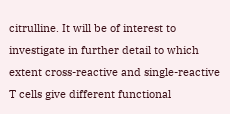citrulline. It will be of interest to investigate in further detail to which extent cross-reactive and single-reactive T cells give different functional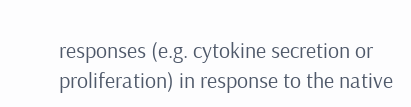responses (e.g. cytokine secretion or proliferation) in response to the native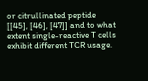or citrullinated peptide [[45], [46], [47]] and to what extent single-reactive T cells exhibit different TCR usage.